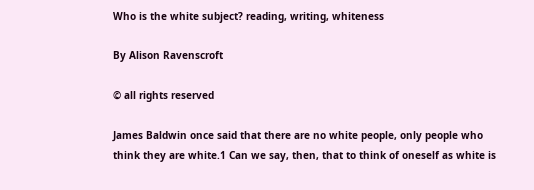Who is the white subject? reading, writing, whiteness

By Alison Ravenscroft

© all rights reserved

James Baldwin once said that there are no white people, only people who think they are white.1 Can we say, then, that to think of oneself as white is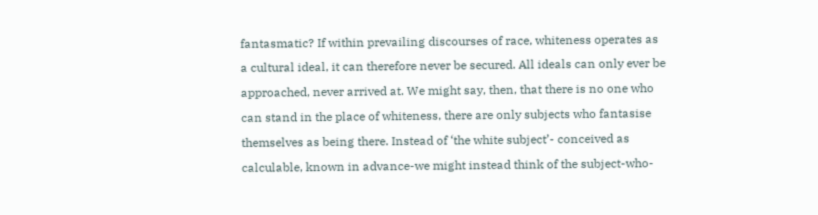fantasmatic? If within prevailing discourses of race, whiteness operates as a cultural ideal, it can therefore never be secured. All ideals can only ever be approached, never arrived at. We might say, then, that there is no one who can stand in the place of whiteness, there are only subjects who fantasise themselves as being there. Instead of ‘the white subject’- conceived as calculable, known in advance-we might instead think of the subject-who-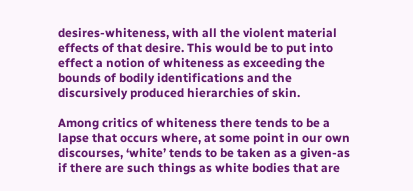desires-whiteness, with all the violent material effects of that desire. This would be to put into effect a notion of whiteness as exceeding the bounds of bodily identifications and the discursively produced hierarchies of skin.

Among critics of whiteness there tends to be a lapse that occurs where, at some point in our own discourses, ‘white’ tends to be taken as a given-as if there are such things as white bodies that are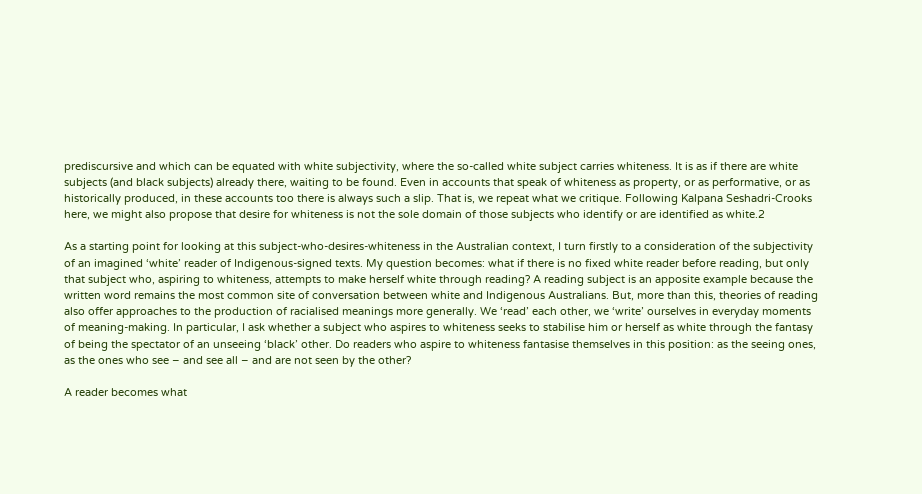prediscursive and which can be equated with white subjectivity, where the so-called white subject carries whiteness. It is as if there are white subjects (and black subjects) already there, waiting to be found. Even in accounts that speak of whiteness as property, or as performative, or as historically produced, in these accounts too there is always such a slip. That is, we repeat what we critique. Following Kalpana Seshadri-Crooks here, we might also propose that desire for whiteness is not the sole domain of those subjects who identify or are identified as white.2

As a starting point for looking at this subject-who-desires-whiteness in the Australian context, I turn firstly to a consideration of the subjectivity of an imagined ‘white’ reader of Indigenous-signed texts. My question becomes: what if there is no fixed white reader before reading, but only that subject who, aspiring to whiteness, attempts to make herself white through reading? A reading subject is an apposite example because the written word remains the most common site of conversation between white and Indigenous Australians. But, more than this, theories of reading also offer approaches to the production of racialised meanings more generally. We ‘read’ each other, we ‘write’ ourselves in everyday moments of meaning-making. In particular, I ask whether a subject who aspires to whiteness seeks to stabilise him or herself as white through the fantasy of being the spectator of an unseeing ‘black’ other. Do readers who aspire to whiteness fantasise themselves in this position: as the seeing ones, as the ones who see – and see all – and are not seen by the other?

A reader becomes what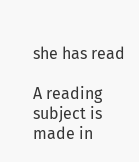she has read

A reading subject is made in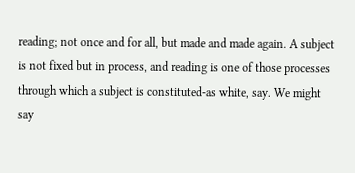reading; not once and for all, but made and made again. A subject is not fixed but in process, and reading is one of those processes through which a subject is constituted-as white, say. We might say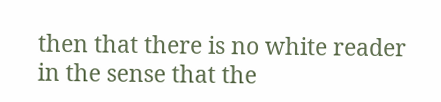then that there is no white reader in the sense that the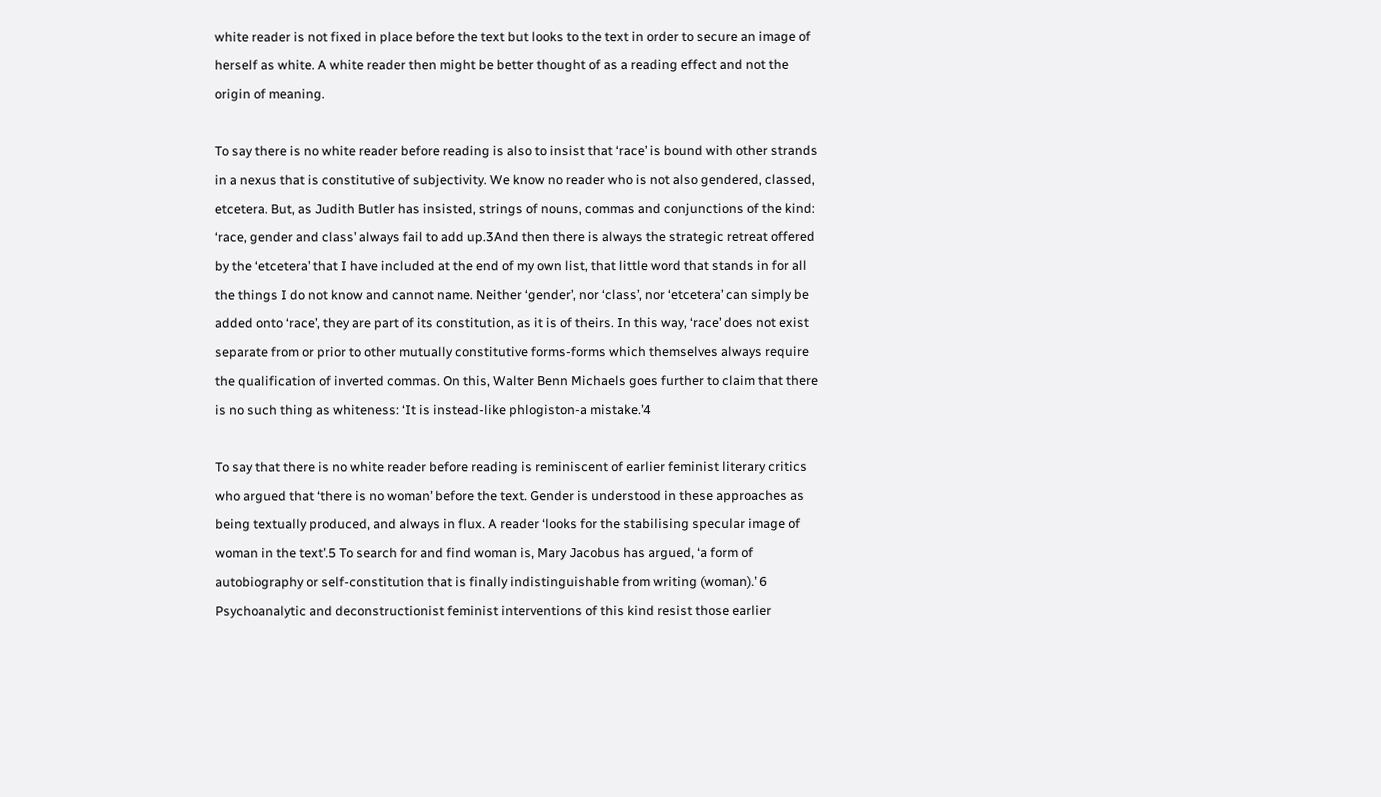white reader is not fixed in place before the text but looks to the text in order to secure an image of herself as white. A white reader then might be better thought of as a reading effect and not the origin of meaning.

To say there is no white reader before reading is also to insist that ‘race’ is bound with other strands in a nexus that is constitutive of subjectivity. We know no reader who is not also gendered, classed, etcetera. But, as Judith Butler has insisted, strings of nouns, commas and conjunctions of the kind: ‘race, gender and class’ always fail to add up.3And then there is always the strategic retreat offered by the ‘etcetera’ that I have included at the end of my own list, that little word that stands in for all the things I do not know and cannot name. Neither ‘gender’, nor ‘class’, nor ‘etcetera’ can simply be added onto ‘race’, they are part of its constitution, as it is of theirs. In this way, ‘race’ does not exist separate from or prior to other mutually constitutive forms-forms which themselves always require the qualification of inverted commas. On this, Walter Benn Michaels goes further to claim that there is no such thing as whiteness: ‘It is instead-like phlogiston-a mistake.’4

To say that there is no white reader before reading is reminiscent of earlier feminist literary critics who argued that ‘there is no woman’ before the text. Gender is understood in these approaches as being textually produced, and always in flux. A reader ‘looks for the stabilising specular image of woman in the text’.5 To search for and find woman is, Mary Jacobus has argued, ‘a form of autobiography or self-constitution that is finally indistinguishable from writing (woman).’ 6 Psychoanalytic and deconstructionist feminist interventions of this kind resist those earlier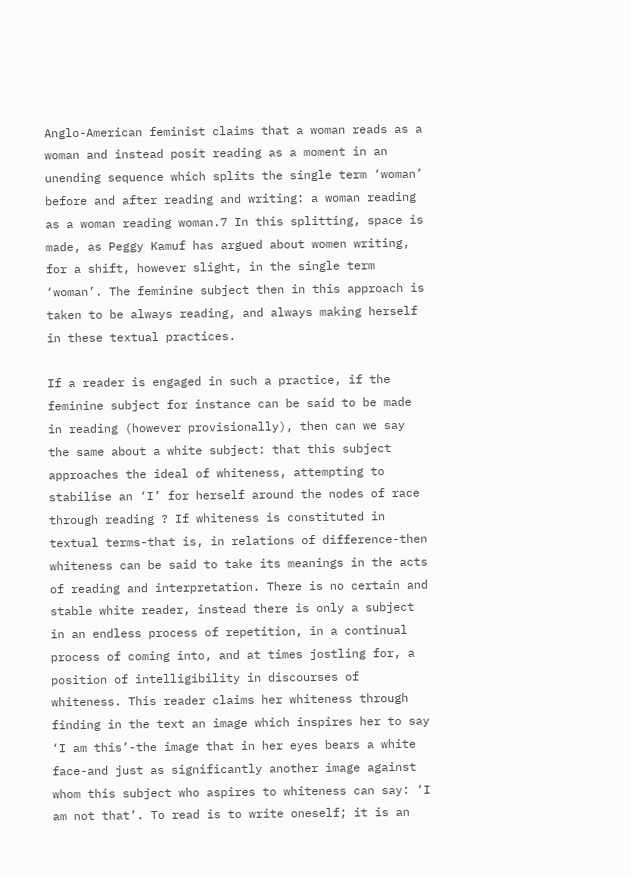Anglo-American feminist claims that a woman reads as a woman and instead posit reading as a moment in an unending sequence which splits the single term ‘woman’ before and after reading and writing: a woman reading as a woman reading woman.7 In this splitting, space is made, as Peggy Kamuf has argued about women writing, for a shift, however slight, in the single term ‘woman’. The feminine subject then in this approach is taken to be always reading, and always making herself in these textual practices.

If a reader is engaged in such a practice, if the feminine subject for instance can be said to be made in reading (however provisionally), then can we say the same about a white subject: that this subject approaches the ideal of whiteness, attempting to stabilise an ‘I’ for herself around the nodes of race through reading ? If whiteness is constituted in textual terms-that is, in relations of difference-then whiteness can be said to take its meanings in the acts of reading and interpretation. There is no certain and stable white reader, instead there is only a subject in an endless process of repetition, in a continual process of coming into, and at times jostling for, a position of intelligibility in discourses of whiteness. This reader claims her whiteness through finding in the text an image which inspires her to say ‘I am this’-the image that in her eyes bears a white face-and just as significantly another image against whom this subject who aspires to whiteness can say: ‘I am not that’. To read is to write oneself; it is an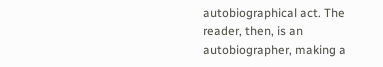autobiographical act. The reader, then, is an autobiographer, making a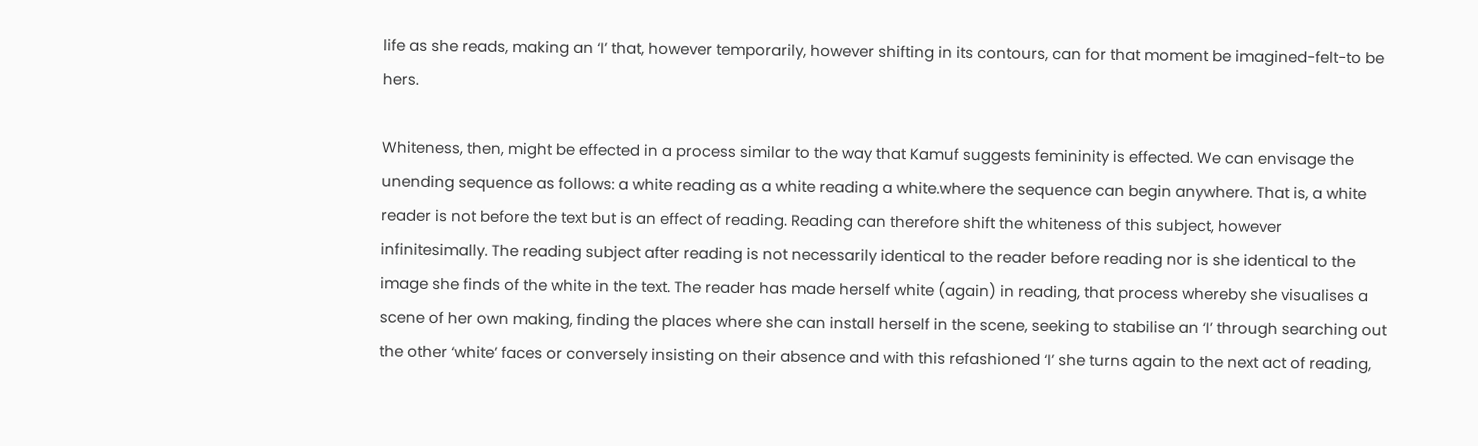life as she reads, making an ‘I’ that, however temporarily, however shifting in its contours, can for that moment be imagined-felt-to be hers.

Whiteness, then, might be effected in a process similar to the way that Kamuf suggests femininity is effected. We can envisage the unending sequence as follows: a white reading as a white reading a white.where the sequence can begin anywhere. That is, a white reader is not before the text but is an effect of reading. Reading can therefore shift the whiteness of this subject, however infinitesimally. The reading subject after reading is not necessarily identical to the reader before reading nor is she identical to the image she finds of the white in the text. The reader has made herself white (again) in reading, that process whereby she visualises a scene of her own making, finding the places where she can install herself in the scene, seeking to stabilise an ‘I’ through searching out the other ‘white’ faces or conversely insisting on their absence and with this refashioned ‘I’ she turns again to the next act of reading,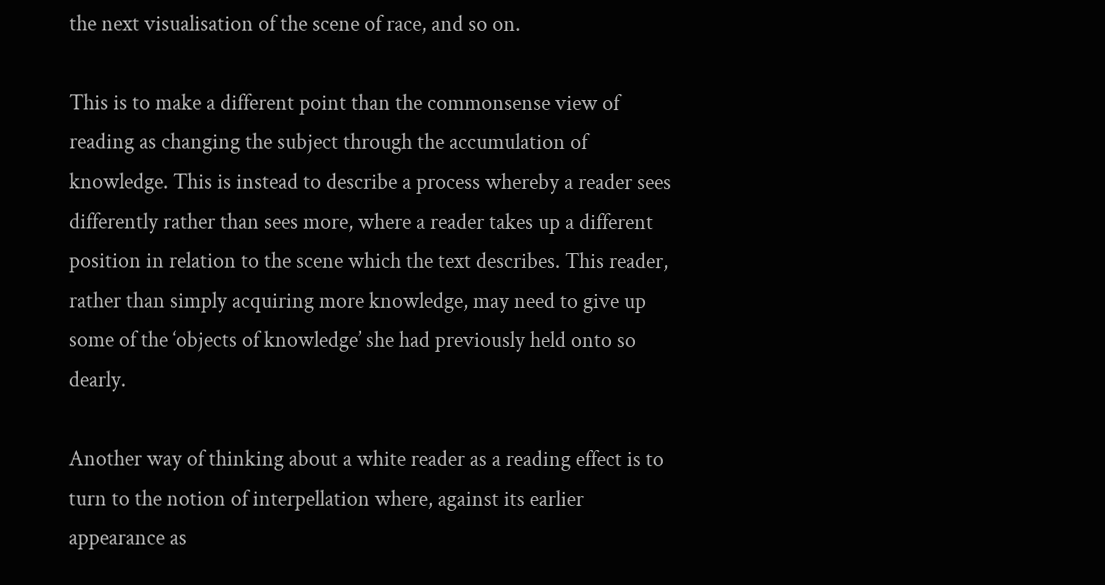the next visualisation of the scene of race, and so on.

This is to make a different point than the commonsense view of reading as changing the subject through the accumulation of knowledge. This is instead to describe a process whereby a reader sees differently rather than sees more, where a reader takes up a different position in relation to the scene which the text describes. This reader, rather than simply acquiring more knowledge, may need to give up some of the ‘objects of knowledge’ she had previously held onto so dearly.

Another way of thinking about a white reader as a reading effect is to turn to the notion of interpellation where, against its earlier appearance as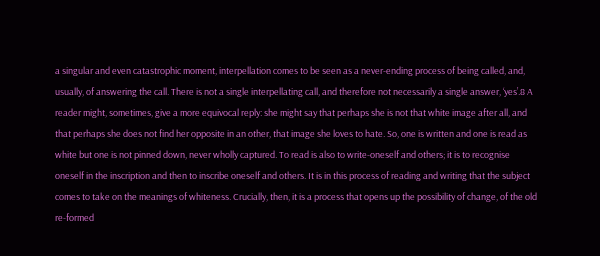a singular and even catastrophic moment, interpellation comes to be seen as a never-ending process of being called, and, usually, of answering the call. There is not a single interpellating call, and therefore not necessarily a single answer, ‘yes’.8 A reader might, sometimes, give a more equivocal reply: she might say that perhaps she is not that white image after all, and that perhaps she does not find her opposite in an other, that image she loves to hate. So, one is written and one is read as white but one is not pinned down, never wholly captured. To read is also to write-oneself and others; it is to recognise oneself in the inscription and then to inscribe oneself and others. It is in this process of reading and writing that the subject comes to take on the meanings of whiteness. Crucially, then, it is a process that opens up the possibility of change, of the old re-formed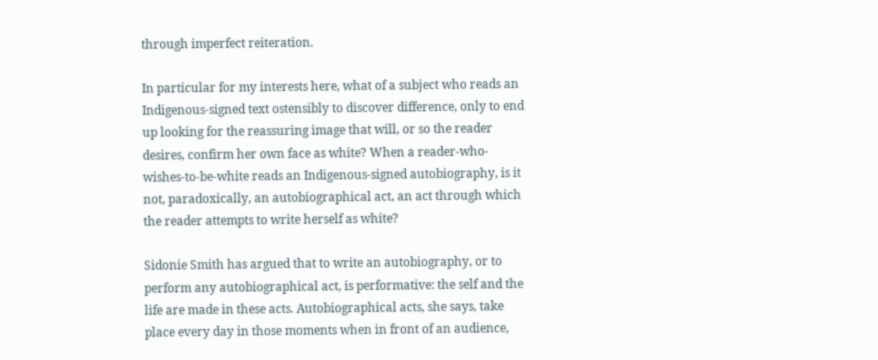through imperfect reiteration.

In particular for my interests here, what of a subject who reads an Indigenous-signed text ostensibly to discover difference, only to end up looking for the reassuring image that will, or so the reader desires, confirm her own face as white? When a reader-who-wishes-to-be-white reads an Indigenous-signed autobiography, is it not, paradoxically, an autobiographical act, an act through which the reader attempts to write herself as white?

Sidonie Smith has argued that to write an autobiography, or to perform any autobiographical act, is performative: the self and the life are made in these acts. Autobiographical acts, she says, take place every day in those moments when in front of an audience,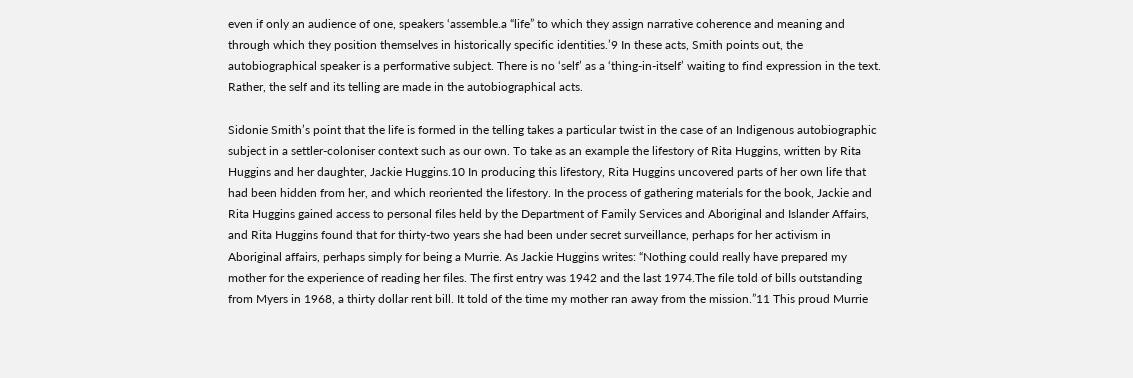even if only an audience of one, speakers ‘assemble.a “life” to which they assign narrative coherence and meaning and through which they position themselves in historically specific identities.’9 In these acts, Smith points out, the autobiographical speaker is a performative subject. There is no ‘self’ as a ‘thing-in-itself’ waiting to find expression in the text. Rather, the self and its telling are made in the autobiographical acts.

Sidonie Smith’s point that the life is formed in the telling takes a particular twist in the case of an Indigenous autobiographic subject in a settler-coloniser context such as our own. To take as an example the lifestory of Rita Huggins, written by Rita Huggins and her daughter, Jackie Huggins.10 In producing this lifestory, Rita Huggins uncovered parts of her own life that had been hidden from her, and which reoriented the lifestory. In the process of gathering materials for the book, Jackie and Rita Huggins gained access to personal files held by the Department of Family Services and Aboriginal and Islander Affairs, and Rita Huggins found that for thirty-two years she had been under secret surveillance, perhaps for her activism in Aboriginal affairs, perhaps simply for being a Murrie. As Jackie Huggins writes: “Nothing could really have prepared my mother for the experience of reading her files. The first entry was 1942 and the last 1974.The file told of bills outstanding from Myers in 1968, a thirty dollar rent bill. It told of the time my mother ran away from the mission.”11 This proud Murrie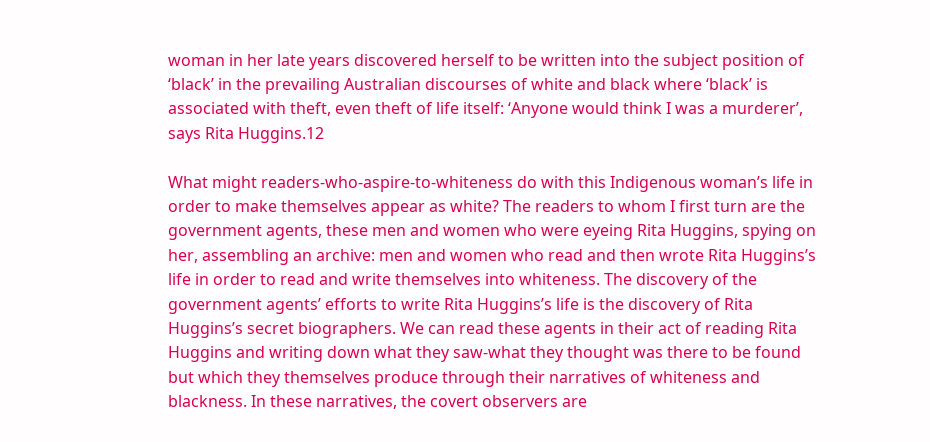woman in her late years discovered herself to be written into the subject position of ‘black’ in the prevailing Australian discourses of white and black where ‘black’ is associated with theft, even theft of life itself: ‘Anyone would think I was a murderer’, says Rita Huggins.12

What might readers-who-aspire-to-whiteness do with this Indigenous woman’s life in order to make themselves appear as white? The readers to whom I first turn are the government agents, these men and women who were eyeing Rita Huggins, spying on her, assembling an archive: men and women who read and then wrote Rita Huggins’s life in order to read and write themselves into whiteness. The discovery of the government agents’ efforts to write Rita Huggins’s life is the discovery of Rita Huggins’s secret biographers. We can read these agents in their act of reading Rita Huggins and writing down what they saw-what they thought was there to be found but which they themselves produce through their narratives of whiteness and blackness. In these narratives, the covert observers are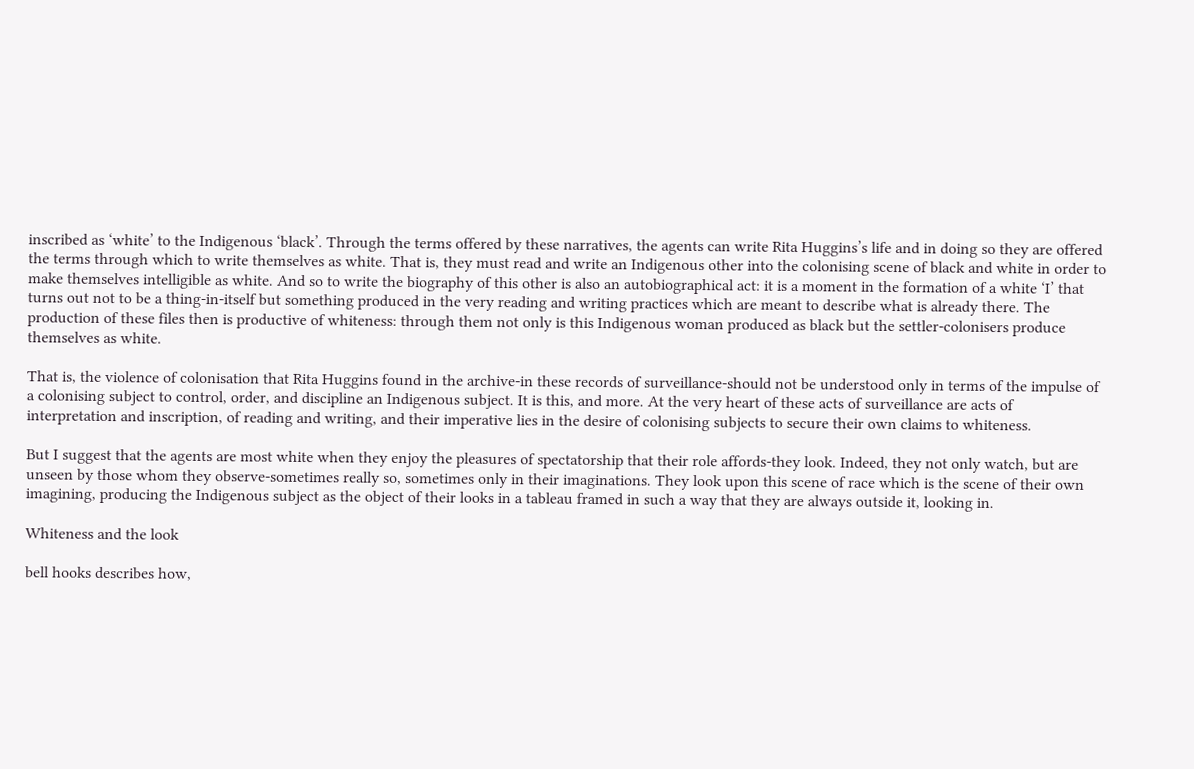inscribed as ‘white’ to the Indigenous ‘black’. Through the terms offered by these narratives, the agents can write Rita Huggins’s life and in doing so they are offered the terms through which to write themselves as white. That is, they must read and write an Indigenous other into the colonising scene of black and white in order to make themselves intelligible as white. And so to write the biography of this other is also an autobiographical act: it is a moment in the formation of a white ‘I’ that turns out not to be a thing-in-itself but something produced in the very reading and writing practices which are meant to describe what is already there. The production of these files then is productive of whiteness: through them not only is this Indigenous woman produced as black but the settler-colonisers produce themselves as white.

That is, the violence of colonisation that Rita Huggins found in the archive-in these records of surveillance-should not be understood only in terms of the impulse of a colonising subject to control, order, and discipline an Indigenous subject. It is this, and more. At the very heart of these acts of surveillance are acts of interpretation and inscription, of reading and writing, and their imperative lies in the desire of colonising subjects to secure their own claims to whiteness.

But I suggest that the agents are most white when they enjoy the pleasures of spectatorship that their role affords-they look. Indeed, they not only watch, but are unseen by those whom they observe-sometimes really so, sometimes only in their imaginations. They look upon this scene of race which is the scene of their own imagining, producing the Indigenous subject as the object of their looks in a tableau framed in such a way that they are always outside it, looking in.

Whiteness and the look

bell hooks describes how,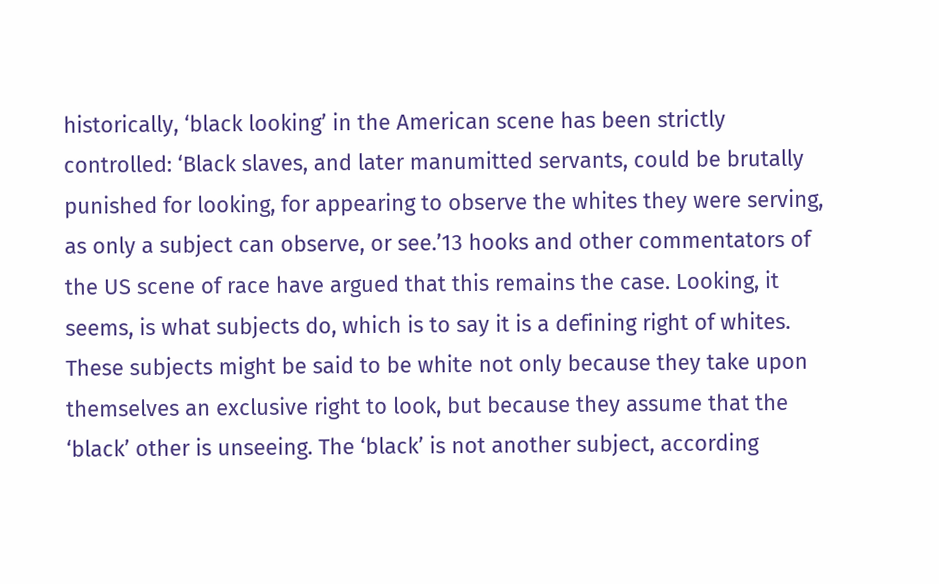historically, ‘black looking’ in the American scene has been strictly controlled: ‘Black slaves, and later manumitted servants, could be brutally punished for looking, for appearing to observe the whites they were serving, as only a subject can observe, or see.’13 hooks and other commentators of the US scene of race have argued that this remains the case. Looking, it seems, is what subjects do, which is to say it is a defining right of whites. These subjects might be said to be white not only because they take upon themselves an exclusive right to look, but because they assume that the ‘black’ other is unseeing. The ‘black’ is not another subject, according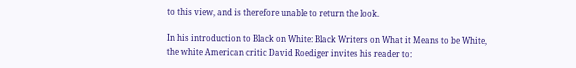to this view, and is therefore unable to return the look.

In his introduction to Black on White: Black Writers on What it Means to be White, the white American critic David Roediger invites his reader to: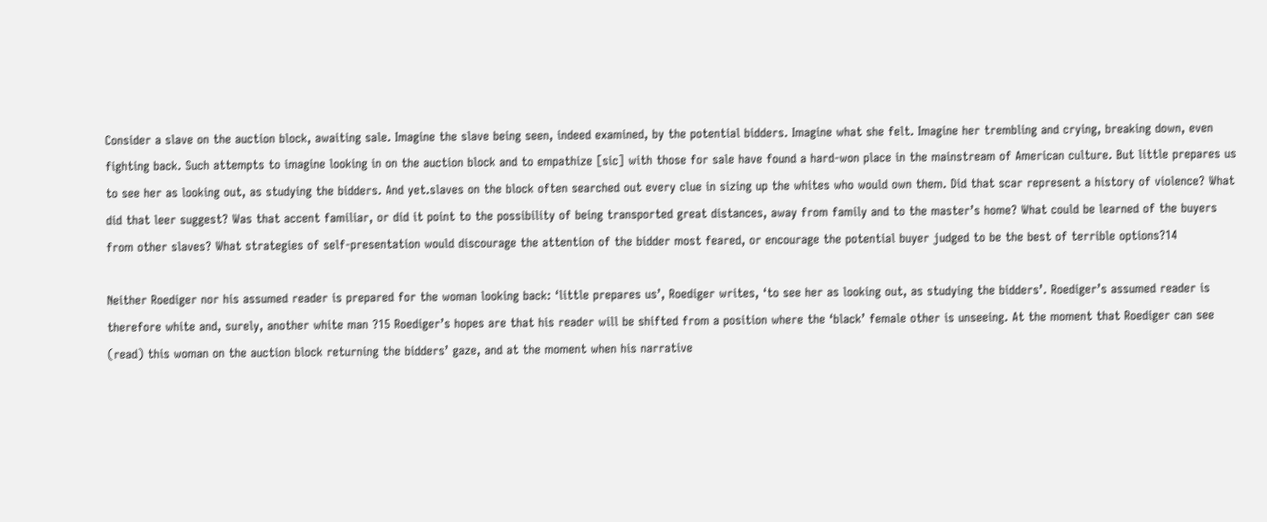Consider a slave on the auction block, awaiting sale. Imagine the slave being seen, indeed examined, by the potential bidders. Imagine what she felt. Imagine her trembling and crying, breaking down, even fighting back. Such attempts to imagine looking in on the auction block and to empathize [sic] with those for sale have found a hard-won place in the mainstream of American culture. But little prepares us to see her as looking out, as studying the bidders. And yet.slaves on the block often searched out every clue in sizing up the whites who would own them. Did that scar represent a history of violence? What did that leer suggest? Was that accent familiar, or did it point to the possibility of being transported great distances, away from family and to the master’s home? What could be learned of the buyers from other slaves? What strategies of self-presentation would discourage the attention of the bidder most feared, or encourage the potential buyer judged to be the best of terrible options?14

Neither Roediger nor his assumed reader is prepared for the woman looking back: ‘little prepares us’, Roediger writes, ‘to see her as looking out, as studying the bidders’. Roediger’s assumed reader is therefore white and, surely, another white man ?15 Roediger’s hopes are that his reader will be shifted from a position where the ‘black’ female other is unseeing. At the moment that Roediger can see (read) this woman on the auction block returning the bidders’ gaze, and at the moment when his narrative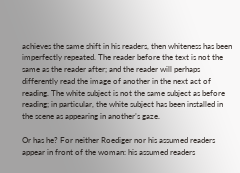achieves the same shift in his readers, then whiteness has been imperfectly repeated. The reader before the text is not the same as the reader after; and the reader will perhaps differently read the image of another in the next act of reading. The white subject is not the same subject as before reading; in particular, the white subject has been installed in the scene as appearing in another’s gaze.

Or has he? For neither Roediger nor his assumed readers appear in front of the woman: his assumed readers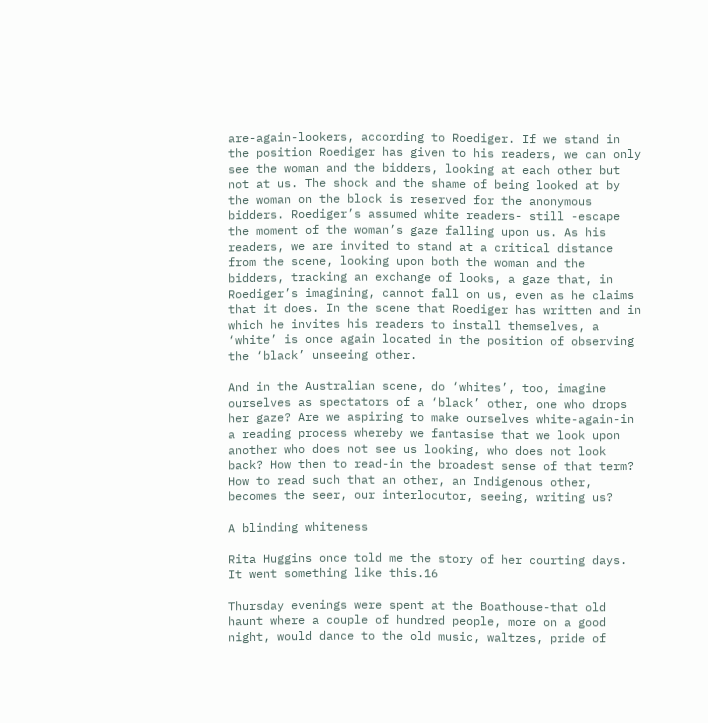are-again-lookers, according to Roediger. If we stand in the position Roediger has given to his readers, we can only see the woman and the bidders, looking at each other but not at us. The shock and the shame of being looked at by the woman on the block is reserved for the anonymous bidders. Roediger’s assumed white readers- still -escape the moment of the woman’s gaze falling upon us. As his readers, we are invited to stand at a critical distance from the scene, looking upon both the woman and the bidders, tracking an exchange of looks, a gaze that, in Roediger’s imagining, cannot fall on us, even as he claims that it does. In the scene that Roediger has written and in which he invites his readers to install themselves, a ‘white’ is once again located in the position of observing the ‘black’ unseeing other.

And in the Australian scene, do ‘whites’, too, imagine ourselves as spectators of a ‘black’ other, one who drops her gaze? Are we aspiring to make ourselves white-again-in a reading process whereby we fantasise that we look upon another who does not see us looking, who does not look back? How then to read-in the broadest sense of that term? How to read such that an other, an Indigenous other, becomes the seer, our interlocutor, seeing, writing us?

A blinding whiteness

Rita Huggins once told me the story of her courting days. It went something like this.16

Thursday evenings were spent at the Boathouse-that old haunt where a couple of hundred people, more on a good night, would dance to the old music, waltzes, pride of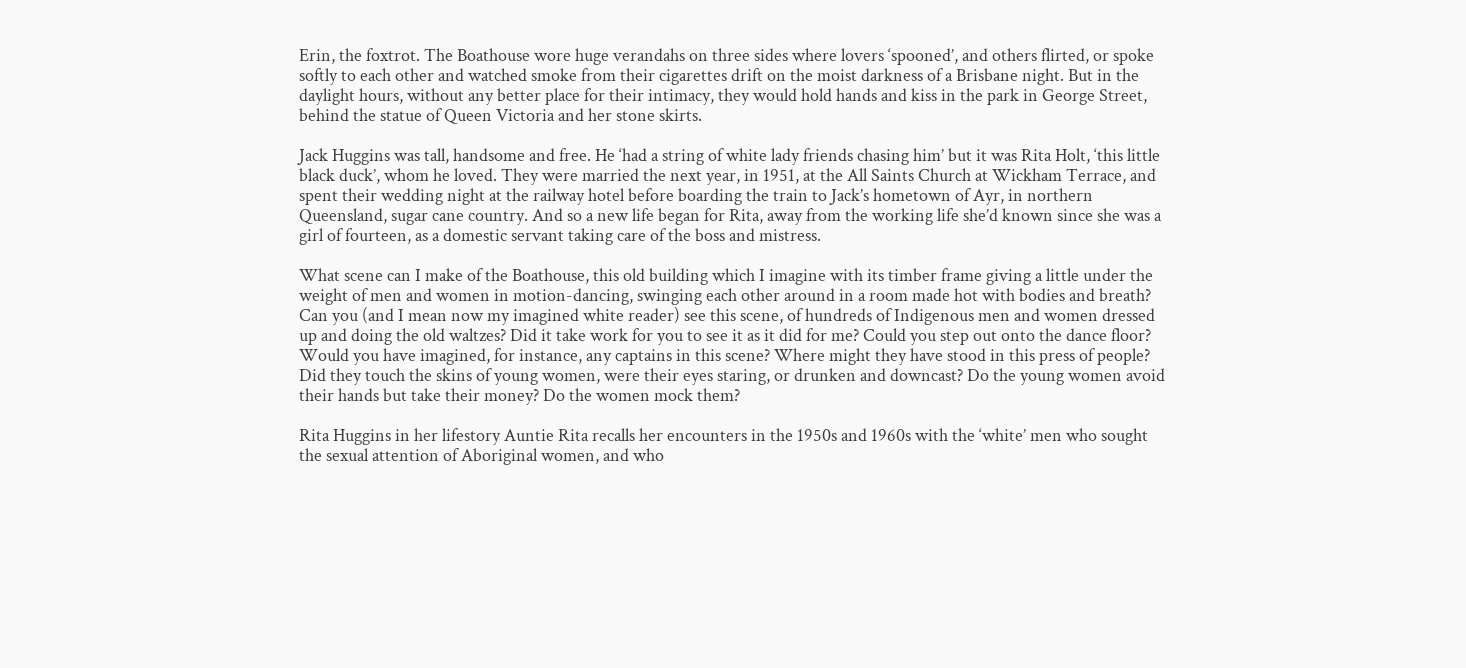Erin, the foxtrot. The Boathouse wore huge verandahs on three sides where lovers ‘spooned’, and others flirted, or spoke softly to each other and watched smoke from their cigarettes drift on the moist darkness of a Brisbane night. But in the daylight hours, without any better place for their intimacy, they would hold hands and kiss in the park in George Street, behind the statue of Queen Victoria and her stone skirts.

Jack Huggins was tall, handsome and free. He ‘had a string of white lady friends chasing him’ but it was Rita Holt, ‘this little black duck’, whom he loved. They were married the next year, in 1951, at the All Saints Church at Wickham Terrace, and spent their wedding night at the railway hotel before boarding the train to Jack’s hometown of Ayr, in northern Queensland, sugar cane country. And so a new life began for Rita, away from the working life she’d known since she was a girl of fourteen, as a domestic servant taking care of the boss and mistress.

What scene can I make of the Boathouse, this old building which I imagine with its timber frame giving a little under the weight of men and women in motion-dancing, swinging each other around in a room made hot with bodies and breath? Can you (and I mean now my imagined white reader) see this scene, of hundreds of Indigenous men and women dressed up and doing the old waltzes? Did it take work for you to see it as it did for me? Could you step out onto the dance floor? Would you have imagined, for instance, any captains in this scene? Where might they have stood in this press of people? Did they touch the skins of young women, were their eyes staring, or drunken and downcast? Do the young women avoid their hands but take their money? Do the women mock them?

Rita Huggins in her lifestory Auntie Rita recalls her encounters in the 1950s and 1960s with the ‘white’ men who sought the sexual attention of Aboriginal women, and who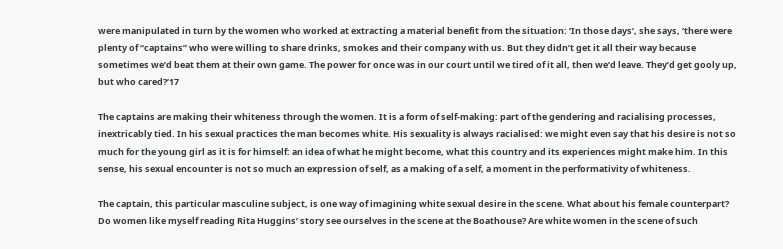were manipulated in turn by the women who worked at extracting a material benefit from the situation: ‘In those days’, she says, ‘there were plenty of “captains” who were willing to share drinks, smokes and their company with us. But they didn’t get it all their way because sometimes we’d beat them at their own game. The power for once was in our court until we tired of it all, then we’d leave. They’d get gooly up, but who cared?’17

The captains are making their whiteness through the women. It is a form of self-making: part of the gendering and racialising processes, inextricably tied. In his sexual practices the man becomes white. His sexuality is always racialised: we might even say that his desire is not so much for the young girl as it is for himself: an idea of what he might become, what this country and its experiences might make him. In this sense, his sexual encounter is not so much an expression of self, as a making of a self, a moment in the performativity of whiteness.

The captain, this particular masculine subject, is one way of imagining white sexual desire in the scene. What about his female counterpart? Do women like myself reading Rita Huggins’ story see ourselves in the scene at the Boathouse? Are white women in the scene of such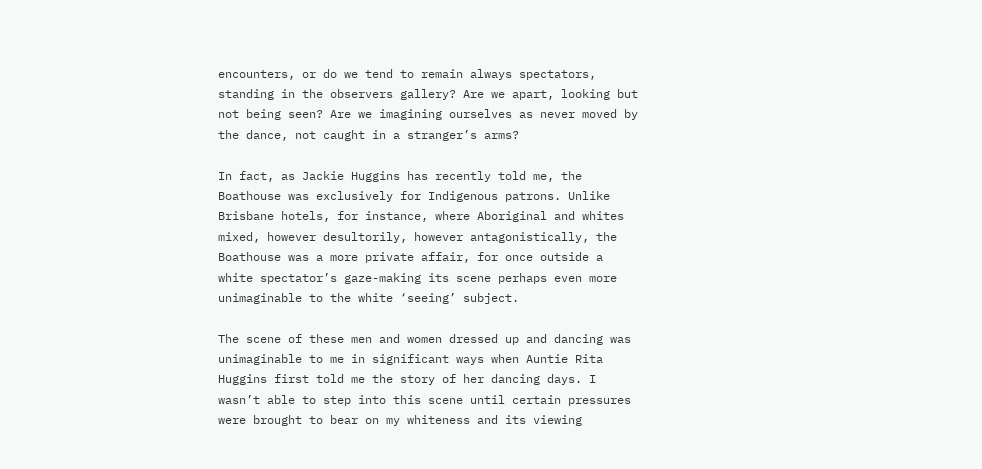encounters, or do we tend to remain always spectators, standing in the observers gallery? Are we apart, looking but not being seen? Are we imagining ourselves as never moved by the dance, not caught in a stranger’s arms?

In fact, as Jackie Huggins has recently told me, the Boathouse was exclusively for Indigenous patrons. Unlike Brisbane hotels, for instance, where Aboriginal and whites mixed, however desultorily, however antagonistically, the Boathouse was a more private affair, for once outside a white spectator’s gaze-making its scene perhaps even more unimaginable to the white ‘seeing’ subject.

The scene of these men and women dressed up and dancing was unimaginable to me in significant ways when Auntie Rita Huggins first told me the story of her dancing days. I wasn’t able to step into this scene until certain pressures were brought to bear on my whiteness and its viewing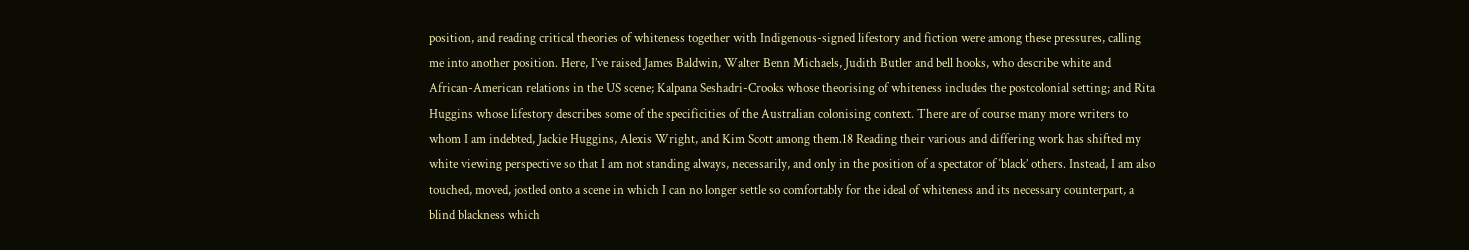position, and reading critical theories of whiteness together with Indigenous-signed lifestory and fiction were among these pressures, calling me into another position. Here, I’ve raised James Baldwin, Walter Benn Michaels, Judith Butler and bell hooks, who describe white and African-American relations in the US scene; Kalpana Seshadri-Crooks whose theorising of whiteness includes the postcolonial setting; and Rita Huggins whose lifestory describes some of the specificities of the Australian colonising context. There are of course many more writers to whom I am indebted, Jackie Huggins, Alexis Wright, and Kim Scott among them.18 Reading their various and differing work has shifted my white viewing perspective so that I am not standing always, necessarily, and only in the position of a spectator of ‘black’ others. Instead, I am also touched, moved, jostled onto a scene in which I can no longer settle so comfortably for the ideal of whiteness and its necessary counterpart, a blind blackness which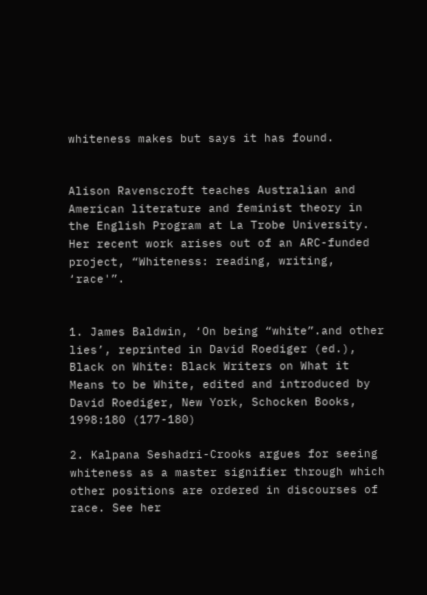whiteness makes but says it has found.


Alison Ravenscroft teaches Australian and American literature and feminist theory in the English Program at La Trobe University. Her recent work arises out of an ARC-funded project, “Whiteness: reading, writing, ‘race'”.


1. James Baldwin, ‘On being “white”.and other lies’, reprinted in David Roediger (ed.), Black on White: Black Writers on What it Means to be White, edited and introduced by David Roediger, New York, Schocken Books, 1998:180 (177-180)

2. Kalpana Seshadri-Crooks argues for seeing whiteness as a master signifier through which other positions are ordered in discourses of race. See her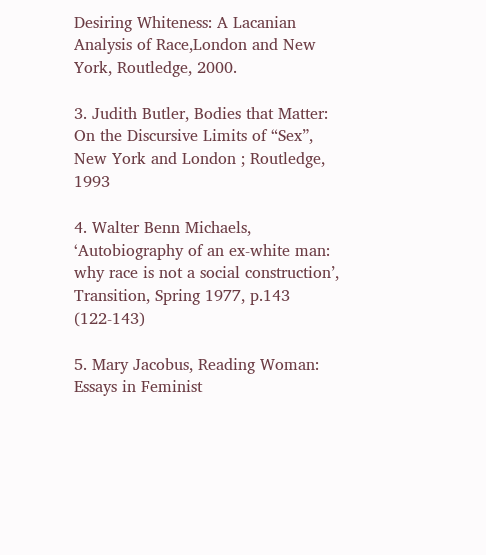Desiring Whiteness: A Lacanian Analysis of Race,London and New York, Routledge, 2000.

3. Judith Butler, Bodies that Matter: On the Discursive Limits of “Sex”, New York and London ; Routledge, 1993

4. Walter Benn Michaels, ‘Autobiography of an ex-white man: why race is not a social construction’, Transition, Spring 1977, p.143 (122-143)

5. Mary Jacobus, Reading Woman: Essays in Feminist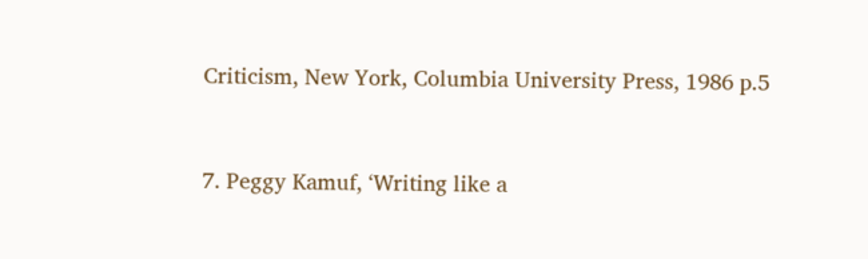Criticism, New York, Columbia University Press, 1986 p.5


7. Peggy Kamuf, ‘Writing like a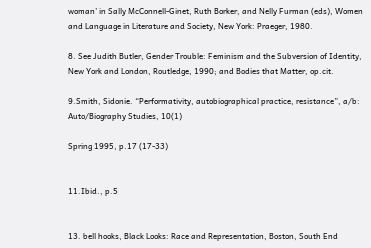woman’ in Sally McConnell-Ginet, Ruth Borker, and Nelly Furman (eds), Women and Language in Literature and Society, New York: Praeger, 1980.

8. See Judith Butler, Gender Trouble: Feminism and the Subversion of Identity, New York and London, Routledge, 1990; and Bodies that Matter, op.cit.

9.Smith, Sidonie. “Performativity, autobiographical practice, resistance”, a/b: Auto/Biography Studies, 10(1)

Spring 1995, p.17 (17-33)


11.Ibid., p.5


13. bell hooks, Black Looks: Race and Representation, Boston, South End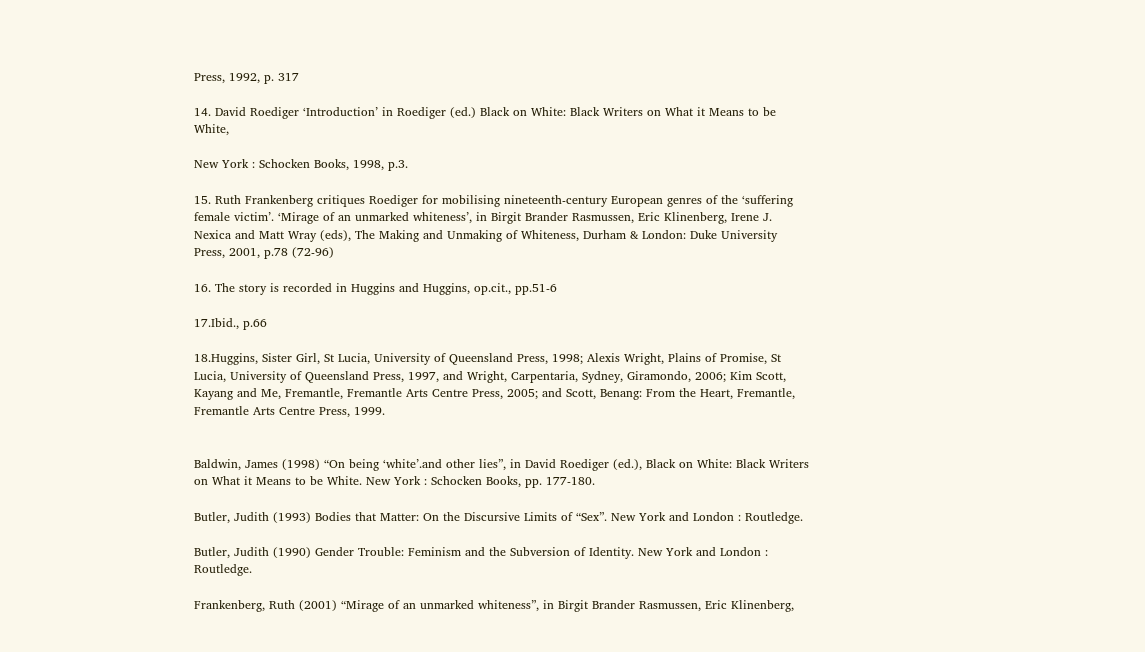Press, 1992, p. 317

14. David Roediger ‘Introduction’ in Roediger (ed.) Black on White: Black Writers on What it Means to be White,

New York : Schocken Books, 1998, p.3.

15. Ruth Frankenberg critiques Roediger for mobilising nineteenth-century European genres of the ‘suffering female victim’. ‘Mirage of an unmarked whiteness’, in Birgit Brander Rasmussen, Eric Klinenberg, Irene J. Nexica and Matt Wray (eds), The Making and Unmaking of Whiteness, Durham & London: Duke University Press, 2001, p.78 (72-96)

16. The story is recorded in Huggins and Huggins, op.cit., pp.51-6

17.Ibid., p.66

18.Huggins, Sister Girl, St Lucia, University of Queensland Press, 1998; Alexis Wright, Plains of Promise, St Lucia, University of Queensland Press, 1997, and Wright, Carpentaria, Sydney, Giramondo, 2006; Kim Scott, Kayang and Me, Fremantle, Fremantle Arts Centre Press, 2005; and Scott, Benang: From the Heart, Fremantle, Fremantle Arts Centre Press, 1999.


Baldwin, James (1998) “On being ‘white’.and other lies”, in David Roediger (ed.), Black on White: Black Writers on What it Means to be White. New York : Schocken Books, pp. 177-180.

Butler, Judith (1993) Bodies that Matter: On the Discursive Limits of “Sex”. New York and London : Routledge.

Butler, Judith (1990) Gender Trouble: Feminism and the Subversion of Identity. New York and London : Routledge.

Frankenberg, Ruth (2001) “Mirage of an unmarked whiteness”, in Birgit Brander Rasmussen, Eric Klinenberg,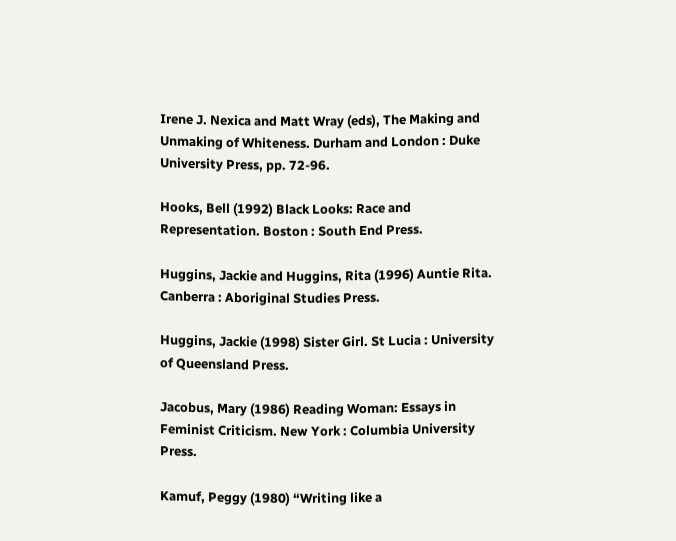Irene J. Nexica and Matt Wray (eds), The Making and Unmaking of Whiteness. Durham and London : Duke University Press, pp. 72-96.

Hooks, Bell (1992) Black Looks: Race and Representation. Boston : South End Press.

Huggins, Jackie and Huggins, Rita (1996) Auntie Rita. Canberra : Aboriginal Studies Press.

Huggins, Jackie (1998) Sister Girl. St Lucia : University of Queensland Press.

Jacobus, Mary (1986) Reading Woman: Essays in Feminist Criticism. New York : Columbia University Press.

Kamuf, Peggy (1980) “Writing like a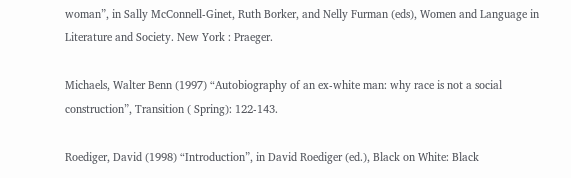woman”, in Sally McConnell-Ginet, Ruth Borker, and Nelly Furman (eds), Women and Language in Literature and Society. New York : Praeger.

Michaels, Walter Benn (1997) “Autobiography of an ex-white man: why race is not a social construction”, Transition ( Spring): 122-143.

Roediger, David (1998) “Introduction”, in David Roediger (ed.), Black on White: Black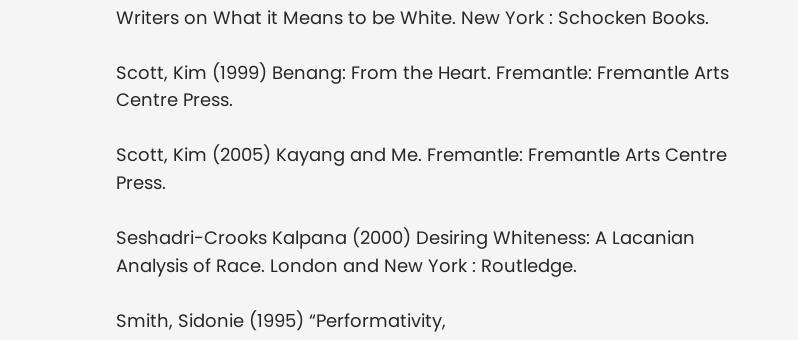Writers on What it Means to be White. New York : Schocken Books.

Scott, Kim (1999) Benang: From the Heart. Fremantle: Fremantle Arts Centre Press.

Scott, Kim (2005) Kayang and Me. Fremantle: Fremantle Arts Centre Press.

Seshadri-Crooks Kalpana (2000) Desiring Whiteness: A Lacanian Analysis of Race. London and New York : Routledge.

Smith, Sidonie (1995) “Performativity,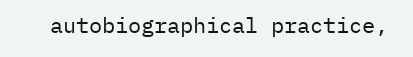autobiographical practice,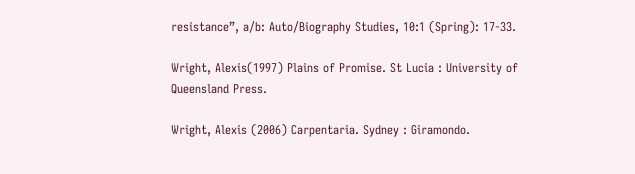resistance”, a/b: Auto/Biography Studies, 10:1 (Spring): 17-33.

Wright, Alexis(1997) Plains of Promise. St Lucia : University of Queensland Press.

Wright, Alexis (2006) Carpentaria. Sydney : Giramondo.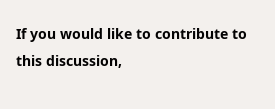If you would like to contribute to this discussion,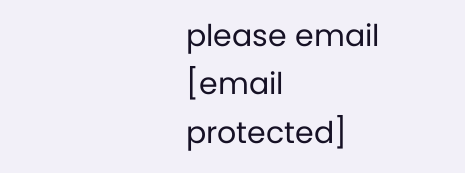please email [email protected]